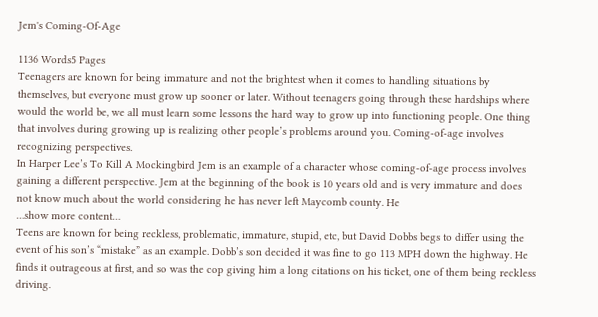Jem's Coming-Of-Age

1136 Words5 Pages
Teenagers are known for being immature and not the brightest when it comes to handling situations by themselves, but everyone must grow up sooner or later. Without teenagers going through these hardships where would the world be, we all must learn some lessons the hard way to grow up into functioning people. One thing that involves during growing up is realizing other people’s problems around you. Coming-of-age involves recognizing perspectives.
In Harper Lee’s To Kill A Mockingbird Jem is an example of a character whose coming-of-age process involves gaining a different perspective. Jem at the beginning of the book is 10 years old and is very immature and does not know much about the world considering he has never left Maycomb county. He
…show more content…
Teens are known for being reckless, problematic, immature, stupid, etc, but David Dobbs begs to differ using the event of his son’s “mistake” as an example. Dobb’s son decided it was fine to go 113 MPH down the highway. He finds it outrageous at first, and so was the cop giving him a long citations on his ticket, one of them being reckless driving.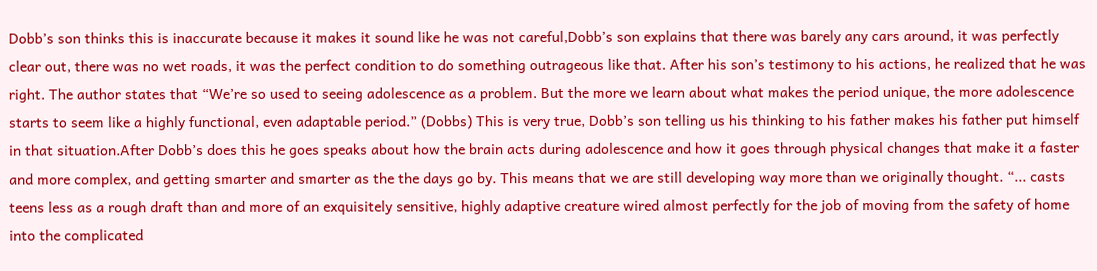Dobb’s son thinks this is inaccurate because it makes it sound like he was not careful,Dobb’s son explains that there was barely any cars around, it was perfectly clear out, there was no wet roads, it was the perfect condition to do something outrageous like that. After his son’s testimony to his actions, he realized that he was right. The author states that “We’re so used to seeing adolescence as a problem. But the more we learn about what makes the period unique, the more adolescence starts to seem like a highly functional, even adaptable period.” (Dobbs) This is very true, Dobb’s son telling us his thinking to his father makes his father put himself in that situation.After Dobb’s does this he goes speaks about how the brain acts during adolescence and how it goes through physical changes that make it a faster and more complex, and getting smarter and smarter as the the days go by. This means that we are still developing way more than we originally thought. “... casts teens less as a rough draft than and more of an exquisitely sensitive, highly adaptive creature wired almost perfectly for the job of moving from the safety of home into the complicated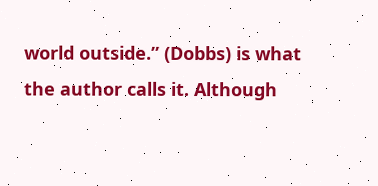world outside.” (Dobbs) is what the author calls it. Although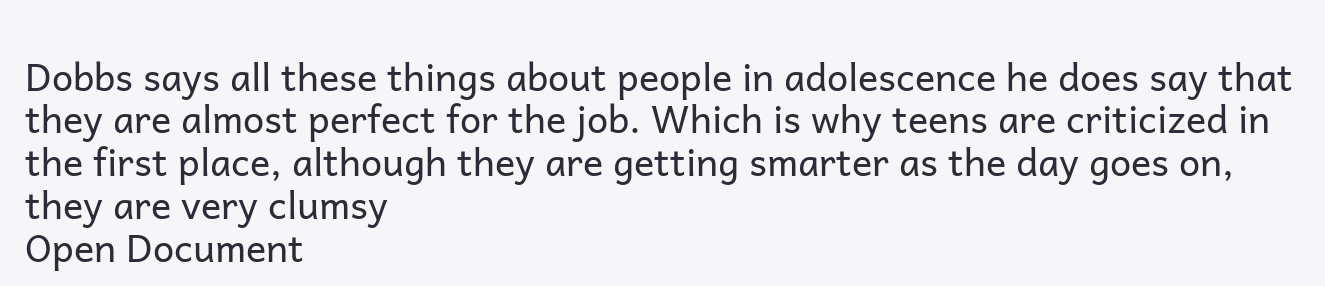Dobbs says all these things about people in adolescence he does say that they are almost perfect for the job. Which is why teens are criticized in the first place, although they are getting smarter as the day goes on, they are very clumsy
Open Document